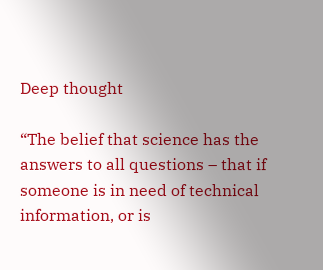Deep thought

“The belief that science has the answers to all questions – that if someone is in need of technical information, or is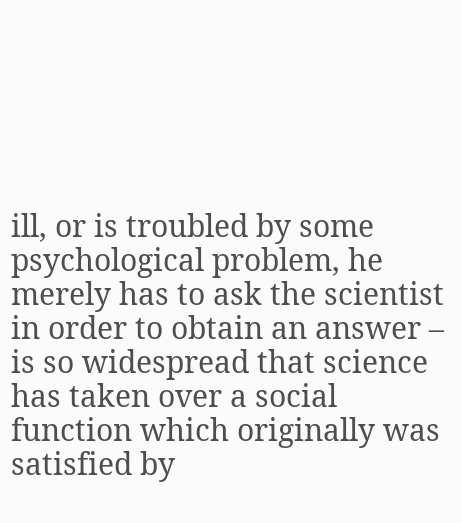ill, or is troubled by some psychological problem, he merely has to ask the scientist in order to obtain an answer – is so widespread that science has taken over a social function which originally was satisfied by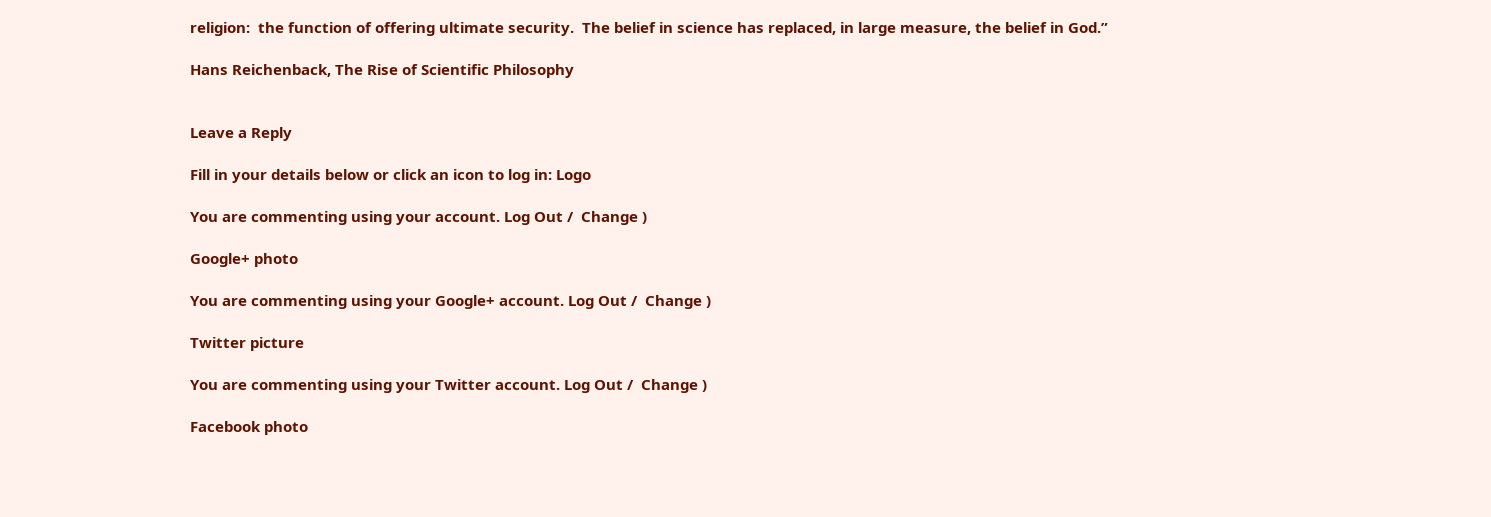religion:  the function of offering ultimate security.  The belief in science has replaced, in large measure, the belief in God.”

Hans Reichenback, The Rise of Scientific Philosophy


Leave a Reply

Fill in your details below or click an icon to log in: Logo

You are commenting using your account. Log Out /  Change )

Google+ photo

You are commenting using your Google+ account. Log Out /  Change )

Twitter picture

You are commenting using your Twitter account. Log Out /  Change )

Facebook photo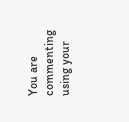You are commenting using your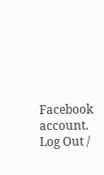Facebook account. Log Out /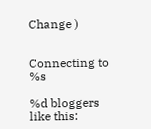Change )


Connecting to %s

%d bloggers like this: